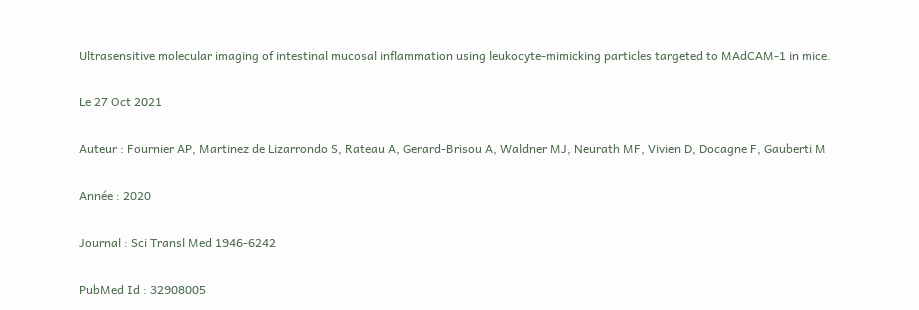Ultrasensitive molecular imaging of intestinal mucosal inflammation using leukocyte-mimicking particles targeted to MAdCAM-1 in mice.

Le 27 Oct 2021

Auteur : Fournier AP, Martinez de Lizarrondo S, Rateau A, Gerard-Brisou A, Waldner MJ, Neurath MF, Vivien D, Docagne F, Gauberti M

Année : 2020

Journal : Sci Transl Med 1946-6242

PubMed Id : 32908005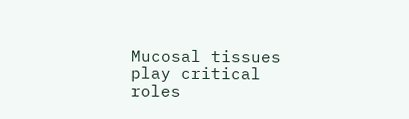Mucosal tissues play critical roles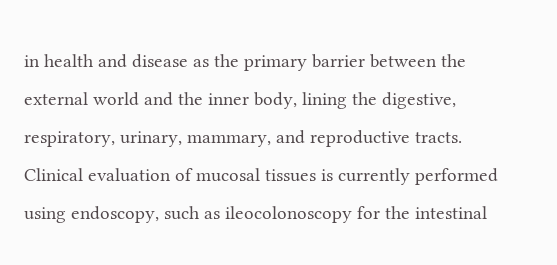in health and disease as the primary barrier between the external world and the inner body, lining the digestive, respiratory, urinary, mammary, and reproductive tracts. Clinical evaluation of mucosal tissues is currently performed using endoscopy, such as ileocolonoscopy for the intestinal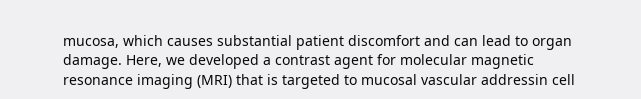mucosa, which causes substantial patient discomfort and can lead to organ damage. Here, we developed a contrast agent for molecular magnetic resonance imaging (MRI) that is targeted to mucosal vascular addressin cell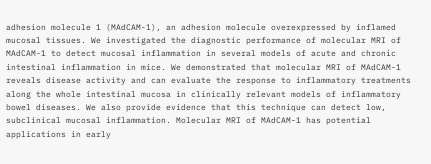adhesion molecule 1 (MAdCAM-1), an adhesion molecule overexpressed by inflamed mucosal tissues. We investigated the diagnostic performance of molecular MRI of MAdCAM-1 to detect mucosal inflammation in several models of acute and chronic intestinal inflammation in mice. We demonstrated that molecular MRI of MAdCAM-1 reveals disease activity and can evaluate the response to inflammatory treatments along the whole intestinal mucosa in clinically relevant models of inflammatory bowel diseases. We also provide evidence that this technique can detect low, subclinical mucosal inflammation. Molecular MRI of MAdCAM-1 has potential applications in early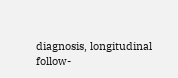diagnosis, longitudinal follow-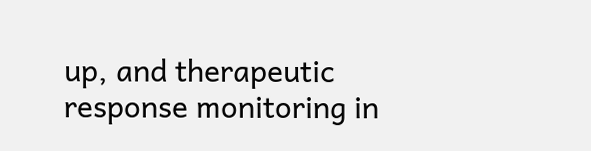up, and therapeutic response monitoring in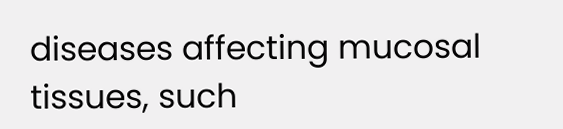diseases affecting mucosal tissues, such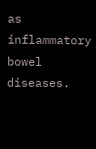as inflammatory bowel diseases.